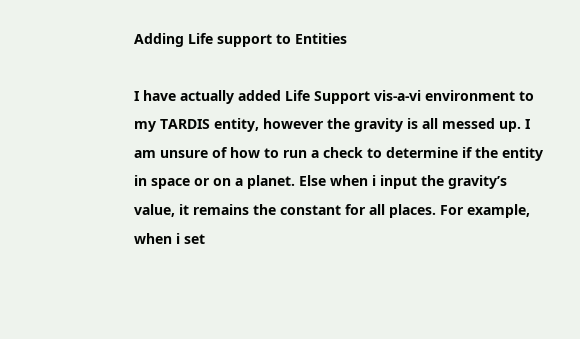Adding Life support to Entities

I have actually added Life Support vis-a-vi environment to my TARDIS entity, however the gravity is all messed up. I am unsure of how to run a check to determine if the entity in space or on a planet. Else when i input the gravity’s value, it remains the constant for all places. For example, when i set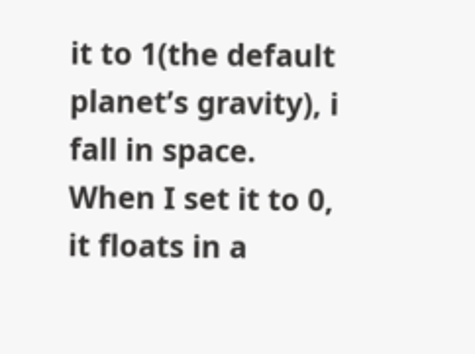it to 1(the default planet’s gravity), i fall in space. When I set it to 0, it floats in a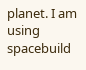planet. I am using spacebuild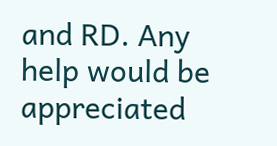and RD. Any help would be appreciated